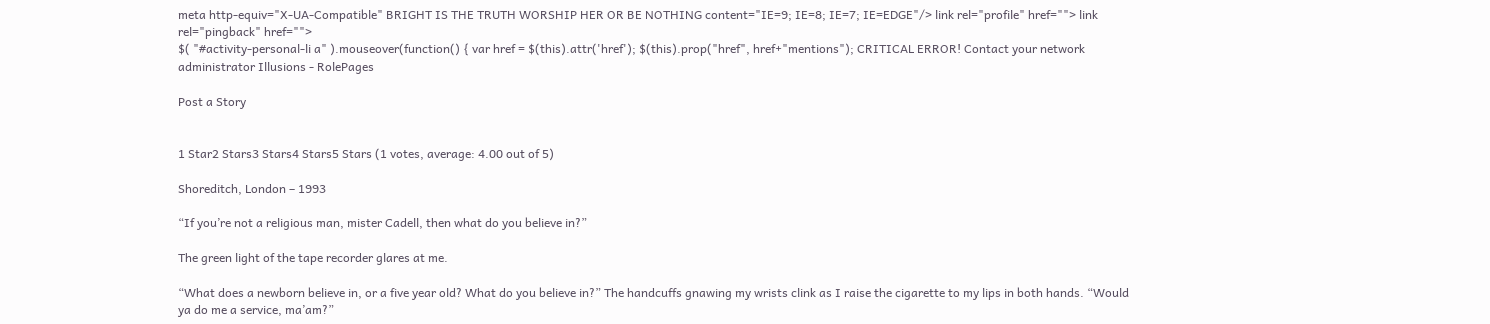meta http-equiv="X-UA-Compatible" BRIGHT IS THE TRUTH WORSHIP HER OR BE NOTHING content="IE=9; IE=8; IE=7; IE=EDGE"/> link rel="profile" href=""> link rel="pingback" href="">
$( "#activity-personal-li a" ).mouseover(function() { var href = $(this).attr('href'); $(this).prop("href", href+"mentions"); CRITICAL ERROR! Contact your network administrator Illusions - RolePages

Post a Story


1 Star2 Stars3 Stars4 Stars5 Stars (1 votes, average: 4.00 out of 5)

Shoreditch, London – 1993

“If you’re not a religious man, mister Cadell, then what do you believe in?”

The green light of the tape recorder glares at me.

“What does a newborn believe in, or a five year old? What do you believe in?” The handcuffs gnawing my wrists clink as I raise the cigarette to my lips in both hands. “Would ya do me a service, ma’am?”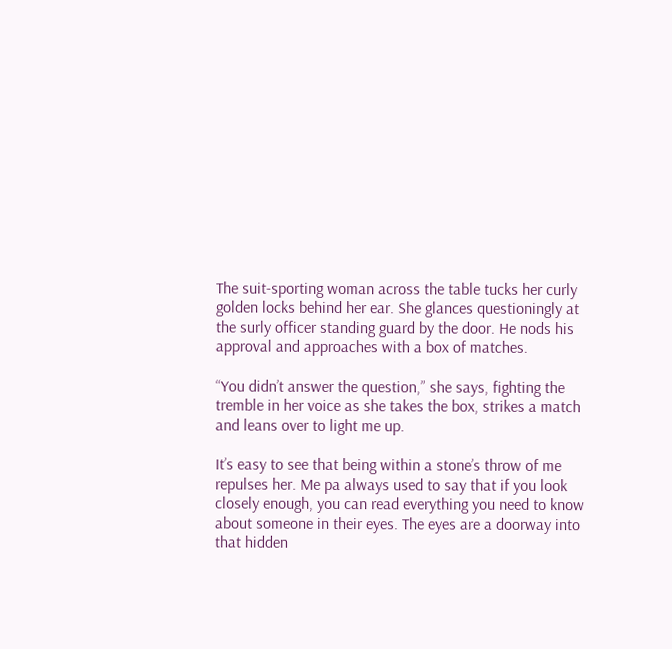The suit-sporting woman across the table tucks her curly golden locks behind her ear. She glances questioningly at the surly officer standing guard by the door. He nods his approval and approaches with a box of matches.

“You didn’t answer the question,” she says, fighting the tremble in her voice as she takes the box, strikes a match and leans over to light me up.

It’s easy to see that being within a stone’s throw of me repulses her. Me pa always used to say that if you look closely enough, you can read everything you need to know about someone in their eyes. The eyes are a doorway into that hidden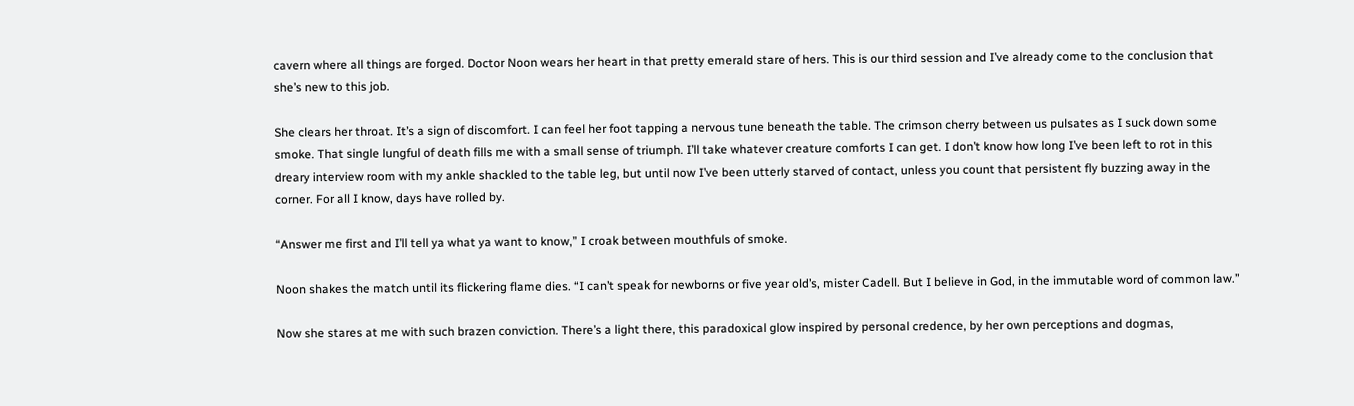cavern where all things are forged. Doctor Noon wears her heart in that pretty emerald stare of hers. This is our third session and I’ve already come to the conclusion that she’s new to this job.

She clears her throat. It’s a sign of discomfort. I can feel her foot tapping a nervous tune beneath the table. The crimson cherry between us pulsates as I suck down some smoke. That single lungful of death fills me with a small sense of triumph. I’ll take whatever creature comforts I can get. I don’t know how long I’ve been left to rot in this dreary interview room with my ankle shackled to the table leg, but until now I’ve been utterly starved of contact, unless you count that persistent fly buzzing away in the corner. For all I know, days have rolled by.

“Answer me first and I’ll tell ya what ya want to know,” I croak between mouthfuls of smoke.

Noon shakes the match until its flickering flame dies. “I can’t speak for newborns or five year old’s, mister Cadell. But I believe in God, in the immutable word of common law.”

Now she stares at me with such brazen conviction. There’s a light there, this paradoxical glow inspired by personal credence, by her own perceptions and dogmas,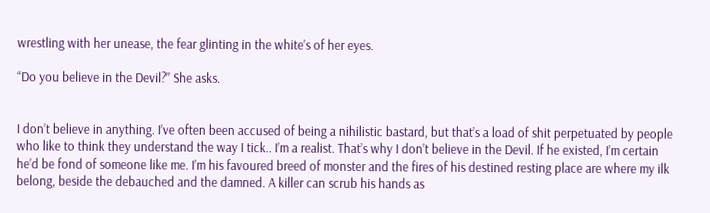wrestling with her unease, the fear glinting in the white’s of her eyes.

“Do you believe in the Devil?” She asks.


I don’t believe in anything. I’ve often been accused of being a nihilistic bastard, but that’s a load of shit perpetuated by people who like to think they understand the way I tick.. I’m a realist. That’s why I don’t believe in the Devil. If he existed, I’m certain he’d be fond of someone like me. I’m his favoured breed of monster and the fires of his destined resting place are where my ilk belong, beside the debauched and the damned. A killer can scrub his hands as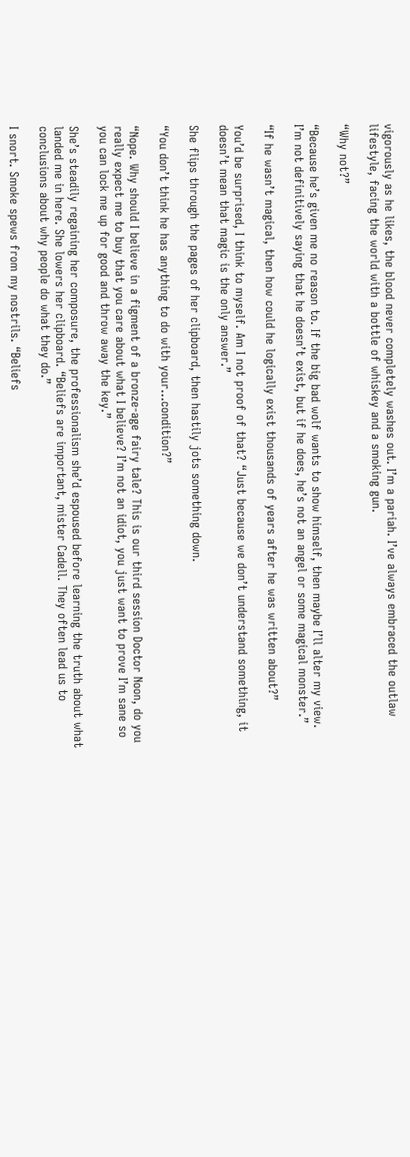vigorously as he likes, the blood never completely washes out. I’m a pariah. I’ve always embraced the outlaw lifestyle, facing the world with a bottle of whiskey and a smoking gun.

“Why not?”

“Because he’s given me no reason to. If the big bad wolf wants to show himself, then maybe I’ll alter my view. I’m not definitively saying that he doesn’t exist, but if he does, he’s not an angel or some magical monster.”

“If he wasn’t magical, then how could he logically exist thousands of years after he was written about?”

You’d be surprised, I think to myself. Am I not proof of that? “Just because we don’t understand something, it doesn’t mean that magic is the only answer.”

She flips through the pages of her clipboard, then hastily jots something down.

“You don’t think he has anything to do with your…condition?”

“Nope. Why should I believe in a figment of a bronze-age fairy tale? This is our third session Doctor Noon, do you really expect me to buy that you care about what I believe? I’m not an idiot, you just want to prove I’m sane so you can lock me up for good and throw away the key.”

She’s steadily regaining her composure, the professionalism she’d espoused before learning the truth about what landed me in here. She lowers her clipboard. “Beliefs are important, mister Cadell. They often lead us to conclusions about why people do what they do.”

I snort. Smoke spews from my nostrils. “Beliefs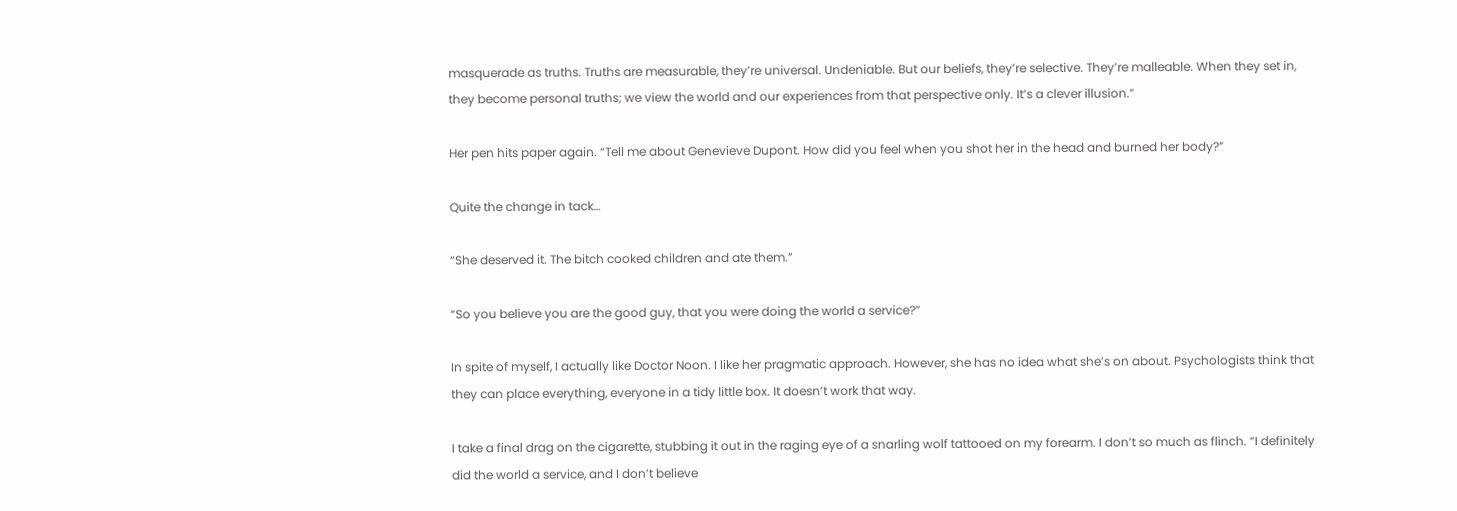masquerade as truths. Truths are measurable, they’re universal. Undeniable. But our beliefs, they’re selective. They’re malleable. When they set in, they become personal truths; we view the world and our experiences from that perspective only. It’s a clever illusion.”

Her pen hits paper again. “Tell me about Genevieve Dupont. How did you feel when you shot her in the head and burned her body?”

Quite the change in tack…

“She deserved it. The bitch cooked children and ate them.”

“So you believe you are the good guy, that you were doing the world a service?”

In spite of myself, I actually like Doctor Noon. I like her pragmatic approach. However, she has no idea what she’s on about. Psychologists think that they can place everything, everyone in a tidy little box. It doesn’t work that way.

I take a final drag on the cigarette, stubbing it out in the raging eye of a snarling wolf tattooed on my forearm. I don’t so much as flinch. “I definitely did the world a service, and I don’t believe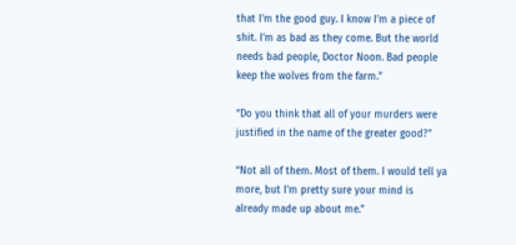that I’m the good guy. I know I’m a piece of shit. I’m as bad as they come. But the world needs bad people, Doctor Noon. Bad people keep the wolves from the farm.”

“Do you think that all of your murders were justified in the name of the greater good?”

“Not all of them. Most of them. I would tell ya more, but I’m pretty sure your mind is already made up about me.”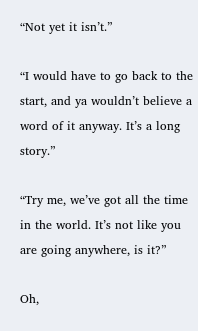“Not yet it isn’t.”

“I would have to go back to the start, and ya wouldn’t believe a word of it anyway. It’s a long story.”

“Try me, we’ve got all the time in the world. It’s not like you are going anywhere, is it?”

Oh,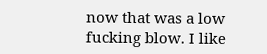now that was a low fucking blow. I like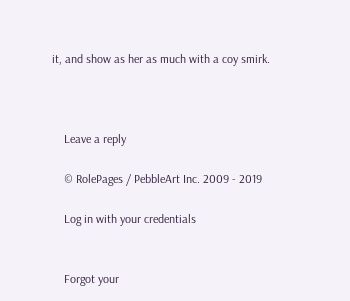it, and show as her as much with a coy smirk.



    Leave a reply

    © RolePages / PebbleArt Inc. 2009 - 2019

    Log in with your credentials


    Forgot your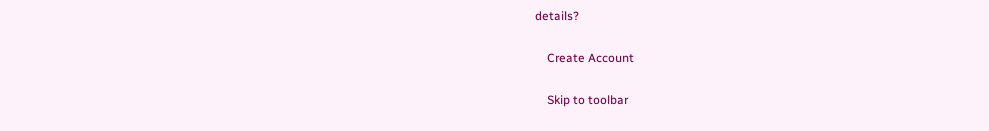details?

    Create Account

    Skip to toolbar